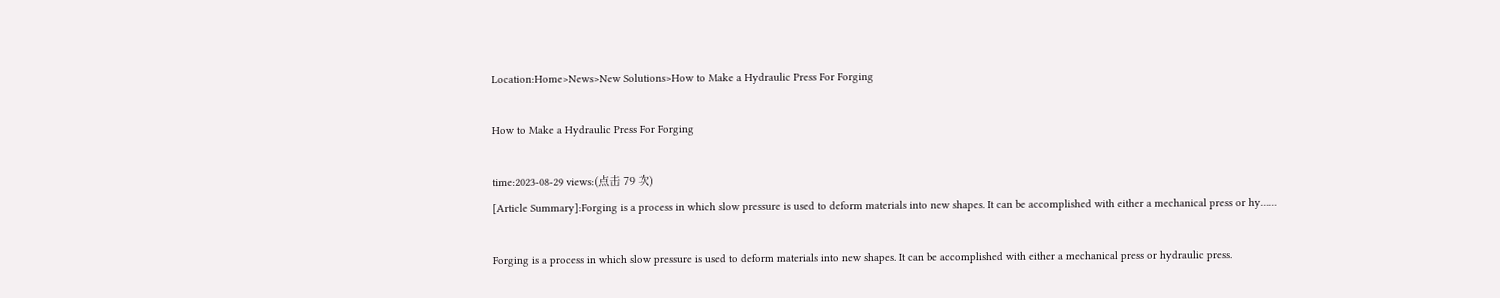Location:Home>News>New Solutions>How to Make a Hydraulic Press For Forging

How to Make a Hydraulic Press For Forging

time:2023-08-29 views:(点击 79 次)
[Article Summary]:Forging is a process in which slow pressure is used to deform materials into new shapes. It can be accomplished with either a mechanical press or hy……

Forging is a process in which slow pressure is used to deform materials into new shapes. It can be accomplished with either a mechanical press or hydraulic press.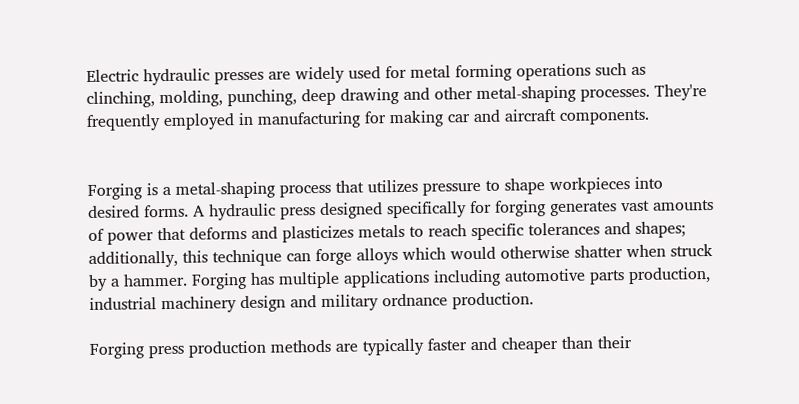Electric hydraulic presses are widely used for metal forming operations such as clinching, molding, punching, deep drawing and other metal-shaping processes. They're frequently employed in manufacturing for making car and aircraft components.


Forging is a metal-shaping process that utilizes pressure to shape workpieces into desired forms. A hydraulic press designed specifically for forging generates vast amounts of power that deforms and plasticizes metals to reach specific tolerances and shapes; additionally, this technique can forge alloys which would otherwise shatter when struck by a hammer. Forging has multiple applications including automotive parts production, industrial machinery design and military ordnance production.

Forging press production methods are typically faster and cheaper than their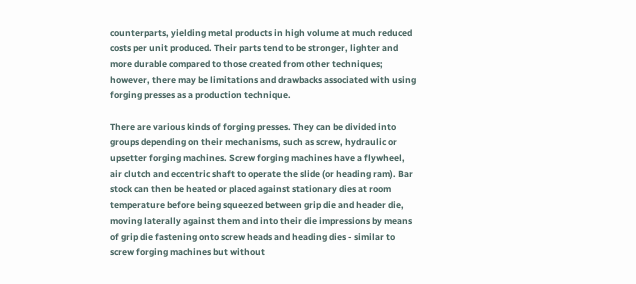counterparts, yielding metal products in high volume at much reduced costs per unit produced. Their parts tend to be stronger, lighter and more durable compared to those created from other techniques; however, there may be limitations and drawbacks associated with using forging presses as a production technique.

There are various kinds of forging presses. They can be divided into groups depending on their mechanisms, such as screw, hydraulic or upsetter forging machines. Screw forging machines have a flywheel, air clutch and eccentric shaft to operate the slide (or heading ram). Bar stock can then be heated or placed against stationary dies at room temperature before being squeezed between grip die and header die, moving laterally against them and into their die impressions by means of grip die fastening onto screw heads and heading dies - similar to screw forging machines but without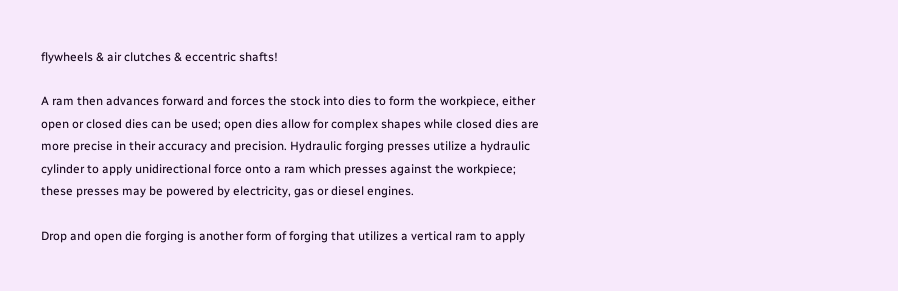flywheels & air clutches & eccentric shafts!

A ram then advances forward and forces the stock into dies to form the workpiece, either open or closed dies can be used; open dies allow for complex shapes while closed dies are more precise in their accuracy and precision. Hydraulic forging presses utilize a hydraulic cylinder to apply unidirectional force onto a ram which presses against the workpiece; these presses may be powered by electricity, gas or diesel engines.

Drop and open die forging is another form of forging that utilizes a vertical ram to apply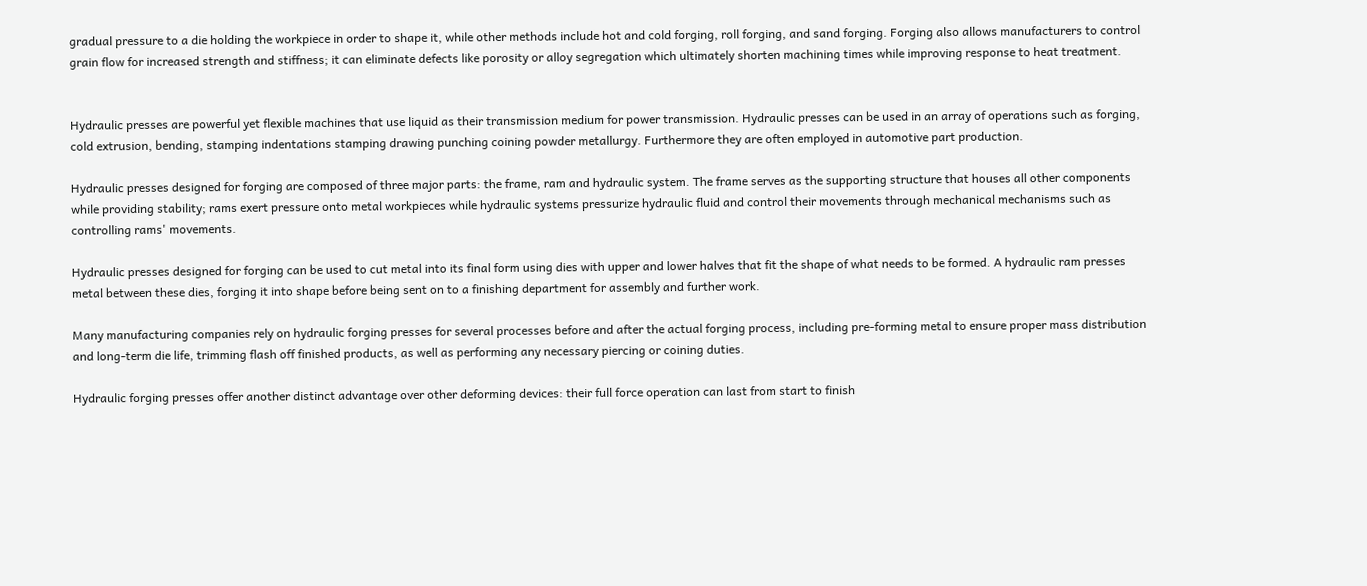gradual pressure to a die holding the workpiece in order to shape it, while other methods include hot and cold forging, roll forging, and sand forging. Forging also allows manufacturers to control grain flow for increased strength and stiffness; it can eliminate defects like porosity or alloy segregation which ultimately shorten machining times while improving response to heat treatment.


Hydraulic presses are powerful yet flexible machines that use liquid as their transmission medium for power transmission. Hydraulic presses can be used in an array of operations such as forging, cold extrusion, bending, stamping indentations stamping drawing punching coining powder metallurgy. Furthermore they are often employed in automotive part production.

Hydraulic presses designed for forging are composed of three major parts: the frame, ram and hydraulic system. The frame serves as the supporting structure that houses all other components while providing stability; rams exert pressure onto metal workpieces while hydraulic systems pressurize hydraulic fluid and control their movements through mechanical mechanisms such as controlling rams' movements.

Hydraulic presses designed for forging can be used to cut metal into its final form using dies with upper and lower halves that fit the shape of what needs to be formed. A hydraulic ram presses metal between these dies, forging it into shape before being sent on to a finishing department for assembly and further work.

Many manufacturing companies rely on hydraulic forging presses for several processes before and after the actual forging process, including pre-forming metal to ensure proper mass distribution and long-term die life, trimming flash off finished products, as well as performing any necessary piercing or coining duties.

Hydraulic forging presses offer another distinct advantage over other deforming devices: their full force operation can last from start to finish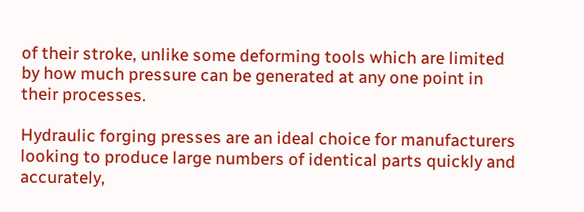of their stroke, unlike some deforming tools which are limited by how much pressure can be generated at any one point in their processes.

Hydraulic forging presses are an ideal choice for manufacturers looking to produce large numbers of identical parts quickly and accurately,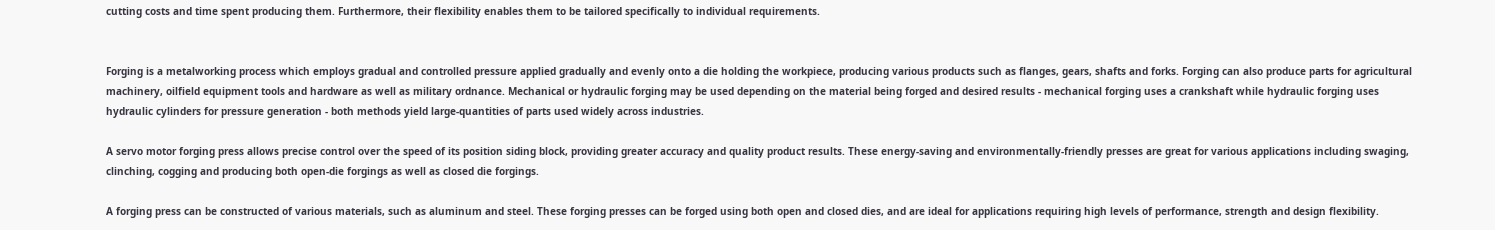cutting costs and time spent producing them. Furthermore, their flexibility enables them to be tailored specifically to individual requirements.


Forging is a metalworking process which employs gradual and controlled pressure applied gradually and evenly onto a die holding the workpiece, producing various products such as flanges, gears, shafts and forks. Forging can also produce parts for agricultural machinery, oilfield equipment tools and hardware as well as military ordnance. Mechanical or hydraulic forging may be used depending on the material being forged and desired results - mechanical forging uses a crankshaft while hydraulic forging uses hydraulic cylinders for pressure generation - both methods yield large-quantities of parts used widely across industries.

A servo motor forging press allows precise control over the speed of its position siding block, providing greater accuracy and quality product results. These energy-saving and environmentally-friendly presses are great for various applications including swaging, clinching, cogging and producing both open-die forgings as well as closed die forgings.

A forging press can be constructed of various materials, such as aluminum and steel. These forging presses can be forged using both open and closed dies, and are ideal for applications requiring high levels of performance, strength and design flexibility.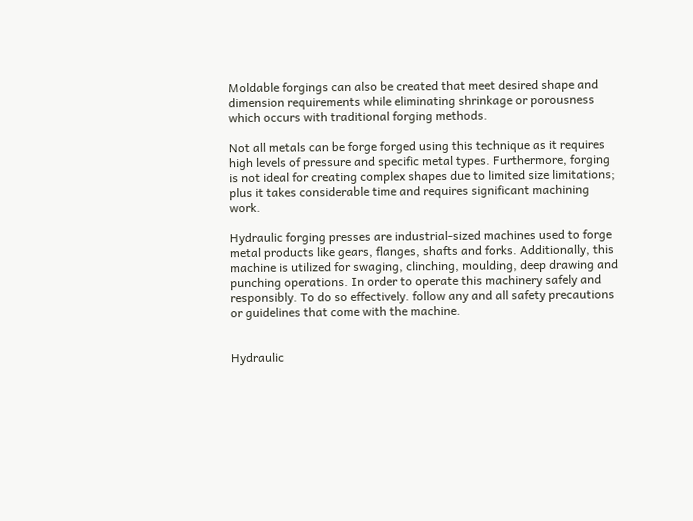Moldable forgings can also be created that meet desired shape and dimension requirements while eliminating shrinkage or porousness which occurs with traditional forging methods.

Not all metals can be forge forged using this technique as it requires high levels of pressure and specific metal types. Furthermore, forging is not ideal for creating complex shapes due to limited size limitations; plus it takes considerable time and requires significant machining work.

Hydraulic forging presses are industrial-sized machines used to forge metal products like gears, flanges, shafts and forks. Additionally, this machine is utilized for swaging, clinching, moulding, deep drawing and punching operations. In order to operate this machinery safely and responsibly. To do so effectively. follow any and all safety precautions or guidelines that come with the machine.


Hydraulic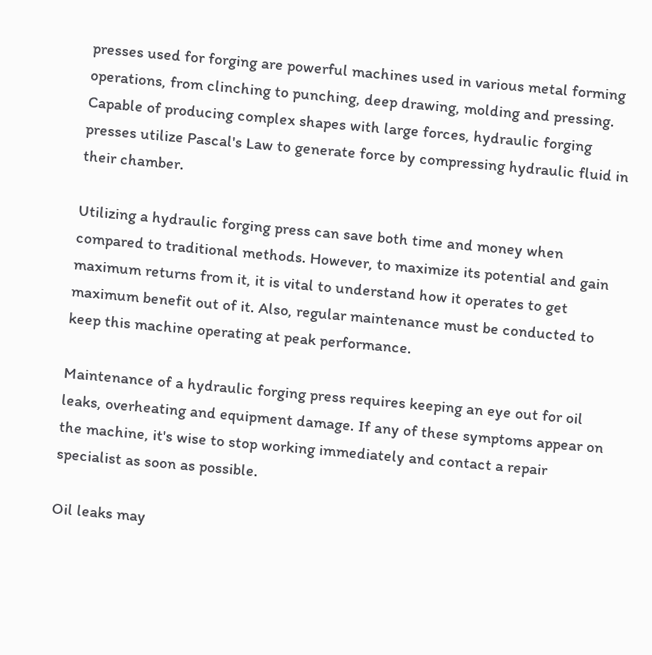presses used for forging are powerful machines used in various metal forming operations, from clinching to punching, deep drawing, molding and pressing. Capable of producing complex shapes with large forces, hydraulic forging presses utilize Pascal's Law to generate force by compressing hydraulic fluid in their chamber.

Utilizing a hydraulic forging press can save both time and money when compared to traditional methods. However, to maximize its potential and gain maximum returns from it, it is vital to understand how it operates to get maximum benefit out of it. Also, regular maintenance must be conducted to keep this machine operating at peak performance.

Maintenance of a hydraulic forging press requires keeping an eye out for oil leaks, overheating and equipment damage. If any of these symptoms appear on the machine, it's wise to stop working immediately and contact a repair specialist as soon as possible.

Oil leaks may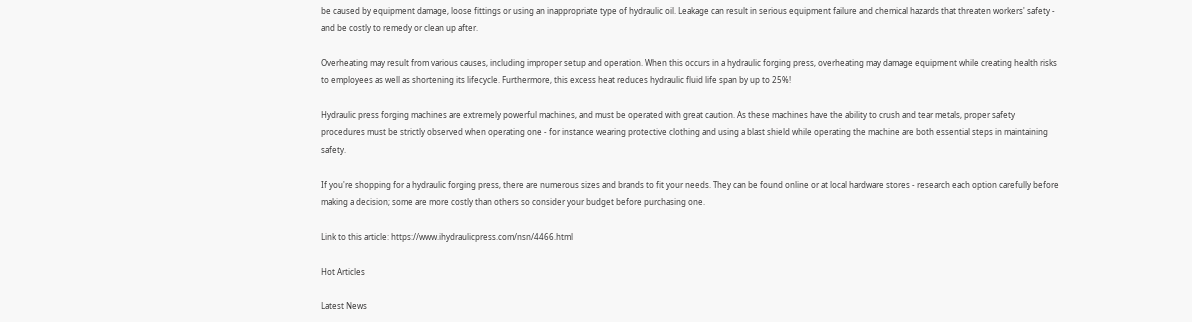be caused by equipment damage, loose fittings or using an inappropriate type of hydraulic oil. Leakage can result in serious equipment failure and chemical hazards that threaten workers' safety - and be costly to remedy or clean up after.

Overheating may result from various causes, including improper setup and operation. When this occurs in a hydraulic forging press, overheating may damage equipment while creating health risks to employees as well as shortening its lifecycle. Furthermore, this excess heat reduces hydraulic fluid life span by up to 25%!

Hydraulic press forging machines are extremely powerful machines, and must be operated with great caution. As these machines have the ability to crush and tear metals, proper safety procedures must be strictly observed when operating one - for instance wearing protective clothing and using a blast shield while operating the machine are both essential steps in maintaining safety.

If you're shopping for a hydraulic forging press, there are numerous sizes and brands to fit your needs. They can be found online or at local hardware stores - research each option carefully before making a decision; some are more costly than others so consider your budget before purchasing one.

Link to this article: https://www.ihydraulicpress.com/nsn/4466.html

Hot Articles

Latest News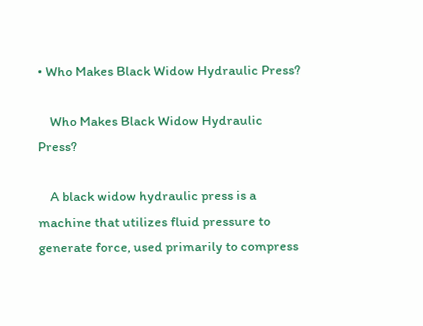• Who Makes Black Widow Hydraulic Press?

    Who Makes Black Widow Hydraulic Press?

    A black widow hydraulic press is a machine that utilizes fluid pressure to generate force, used primarily to compress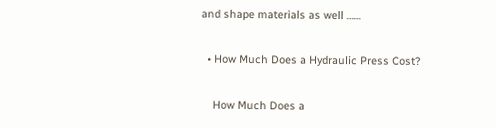and shape materials as well ……

  • How Much Does a Hydraulic Press Cost?

    How Much Does a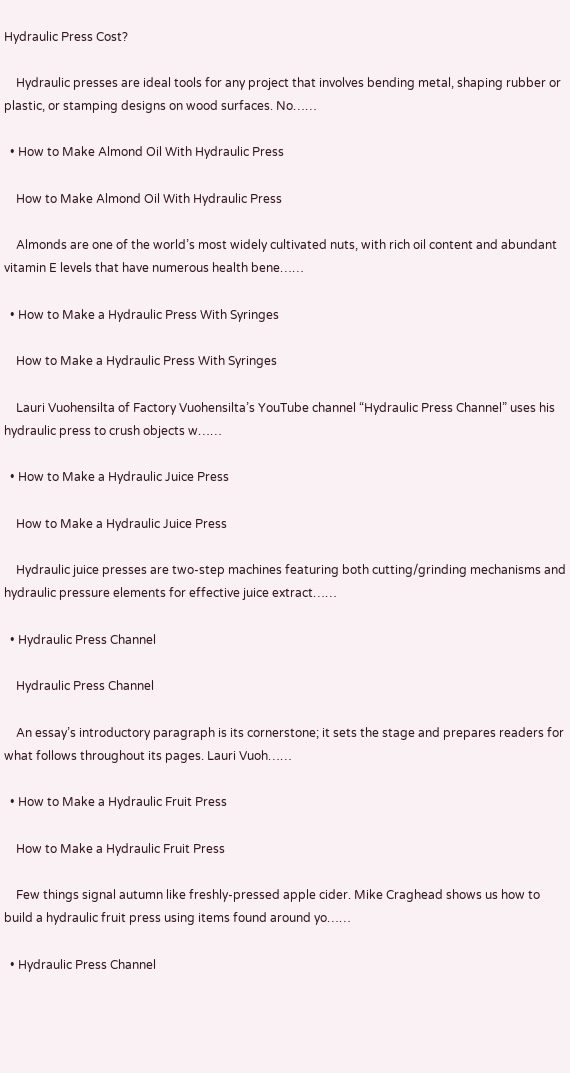Hydraulic Press Cost?

    Hydraulic presses are ideal tools for any project that involves bending metal, shaping rubber or plastic, or stamping designs on wood surfaces. No……

  • How to Make Almond Oil With Hydraulic Press

    How to Make Almond Oil With Hydraulic Press

    Almonds are one of the world’s most widely cultivated nuts, with rich oil content and abundant vitamin E levels that have numerous health bene……

  • How to Make a Hydraulic Press With Syringes

    How to Make a Hydraulic Press With Syringes

    Lauri Vuohensilta of Factory Vuohensilta’s YouTube channel “Hydraulic Press Channel” uses his hydraulic press to crush objects w……

  • How to Make a Hydraulic Juice Press

    How to Make a Hydraulic Juice Press

    Hydraulic juice presses are two-step machines featuring both cutting/grinding mechanisms and hydraulic pressure elements for effective juice extract……

  • Hydraulic Press Channel

    Hydraulic Press Channel

    An essay’s introductory paragraph is its cornerstone; it sets the stage and prepares readers for what follows throughout its pages. Lauri Vuoh……

  • How to Make a Hydraulic Fruit Press

    How to Make a Hydraulic Fruit Press

    Few things signal autumn like freshly-pressed apple cider. Mike Craghead shows us how to build a hydraulic fruit press using items found around yo……

  • Hydraulic Press Channel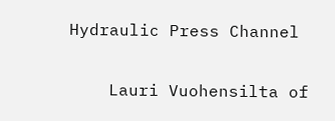Hydraulic Press Channel

    Lauri Vuohensilta of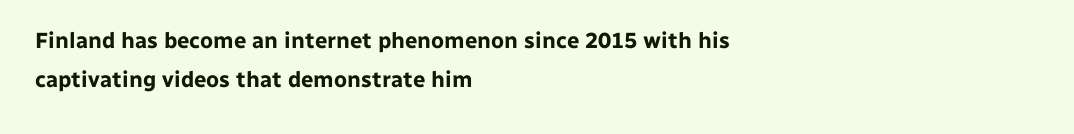Finland has become an internet phenomenon since 2015 with his captivating videos that demonstrate him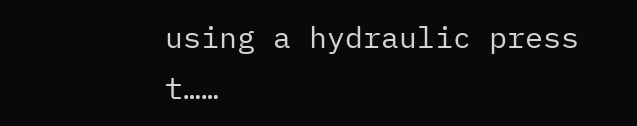using a hydraulic press t……